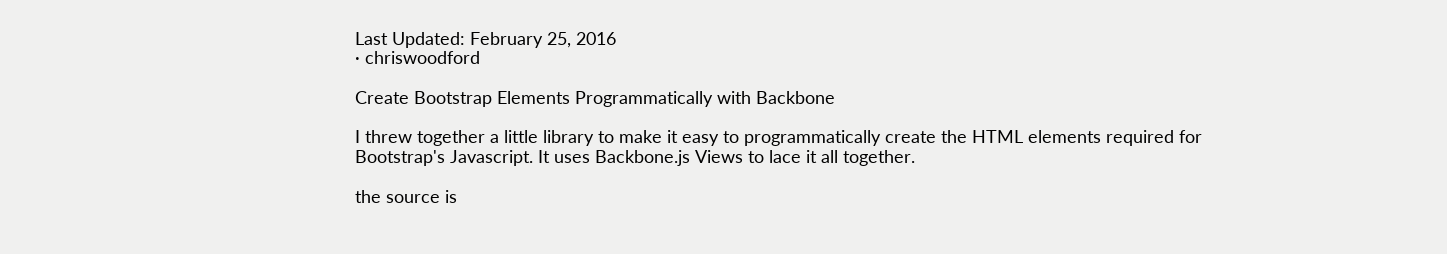Last Updated: February 25, 2016
· chriswoodford

Create Bootstrap Elements Programmatically with Backbone

I threw together a little library to make it easy to programmatically create the HTML elements required for Bootstrap's Javascript. It uses Backbone.js Views to lace it all together.

the source is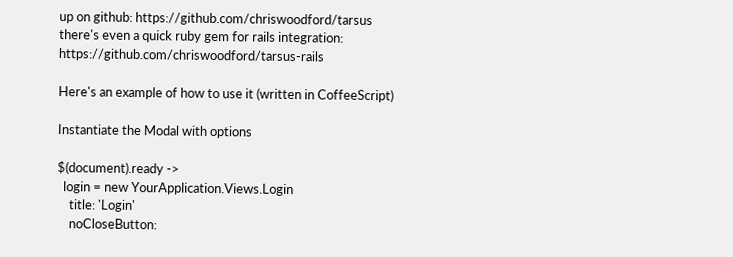up on github: https://github.com/chriswoodford/tarsus
there's even a quick ruby gem for rails integration: https://github.com/chriswoodford/tarsus-rails

Here's an example of how to use it (written in CoffeeScript)

Instantiate the Modal with options

$(document).ready ->
  login = new YourApplication.Views.Login
    title: 'Login'
    noCloseButton: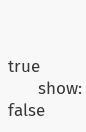true
      show: false